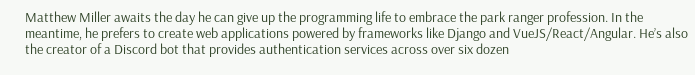Matthew Miller awaits the day he can give up the programming life to embrace the park ranger profession. In the meantime, he prefers to create web applications powered by frameworks like Django and VueJS/React/Angular. He’s also the creator of a Discord bot that provides authentication services across over six dozen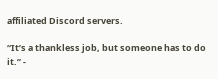affiliated Discord servers.

“It’s a thankless job, but someone has to do it.” -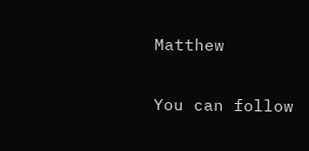Matthew

You can follow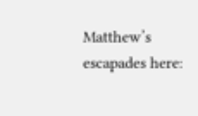Matthew’s escapades here: